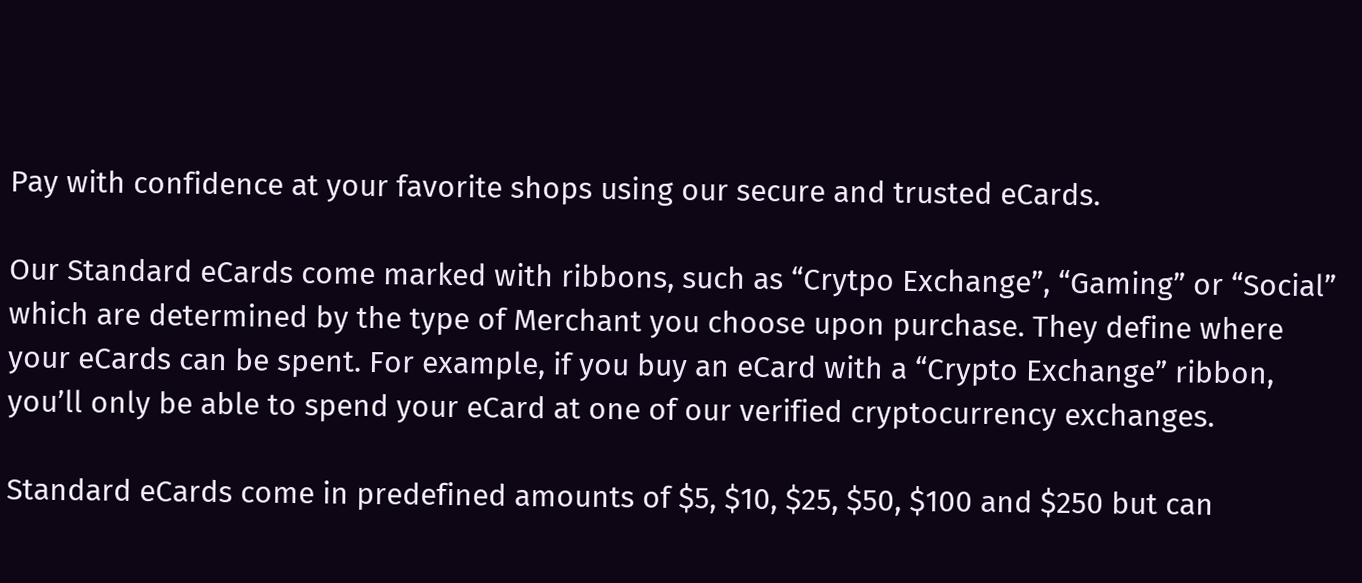Pay with confidence at your favorite shops using our secure and trusted eCards.

Our Standard eCards come marked with ribbons, such as “Crytpo Exchange”, “Gaming” or “Social” which are determined by the type of Merchant you choose upon purchase. They define where your eCards can be spent. For example, if you buy an eCard with a “Crypto Exchange” ribbon, you’ll only be able to spend your eCard at one of our verified cryptocurrency exchanges.

Standard eCards come in predefined amounts of $5, $10, $25, $50, $100 and $250 but can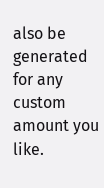also be generated for any custom amount you like.